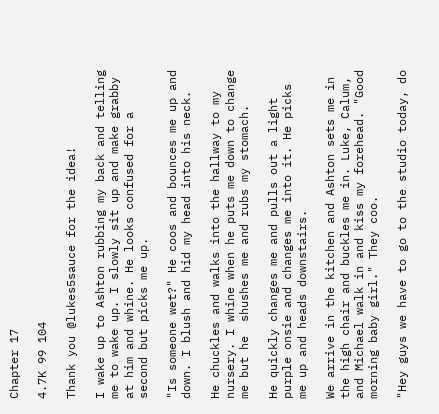Chapter 17

4.7K 99 104

Thank you @lukes5sauce for the idea!

I wake up to Ashton rubbing my back and telling me to wake up. I slowly sit up and make grabby at him and whine. He looks confused for a second but picks me up.

"Is someone wet?" He coos and bounces me up and down. I blush and hid my head into his neck.

He chuckles and walks into the hallway to my nursery. I whine when he puts me down to change me but he  shushes me and rubs my stomach.

He quickly changes me and pulls out a light purple onsie and changes me into it. He picks me up and heads downstairs.

We arrive in the kitchen and Ashton sets me in the high chair and buckles me in. Luke, Calum, and Michael walk in and kiss my forehead. "Good morning baby girl." They coo.

"Hey guys we have to go to the studio today, do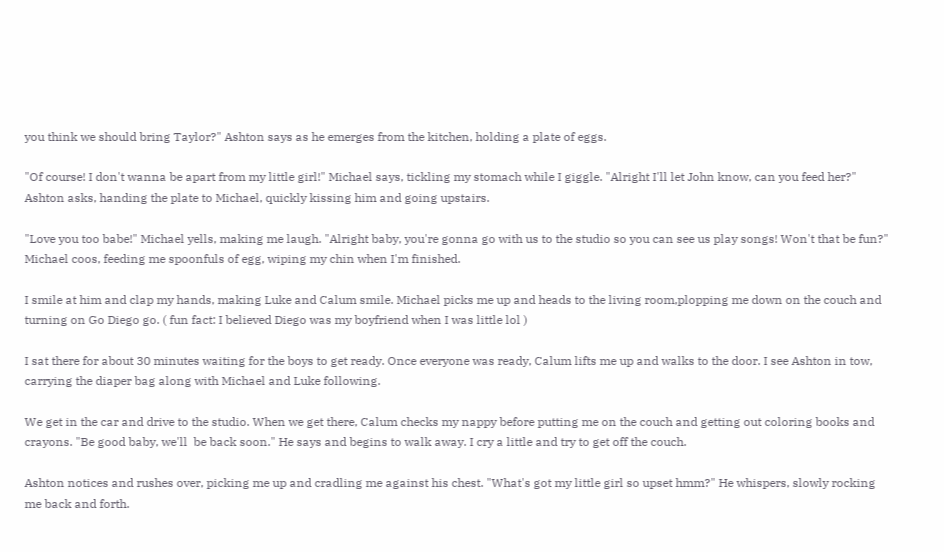you think we should bring Taylor?" Ashton says as he emerges from the kitchen, holding a plate of eggs.

"Of course! I don't wanna be apart from my little girl!" Michael says, tickling my stomach while I giggle. "Alright I'll let John know, can you feed her?" Ashton asks, handing the plate to Michael, quickly kissing him and going upstairs.

"Love you too babe!" Michael yells, making me laugh. "Alright baby, you're gonna go with us to the studio so you can see us play songs! Won't that be fun?" Michael coos, feeding me spoonfuls of egg, wiping my chin when I'm finished.

I smile at him and clap my hands, making Luke and Calum smile. Michael picks me up and heads to the living room,plopping me down on the couch and turning on Go Diego go. ( fun fact: I believed Diego was my boyfriend when I was little lol )

I sat there for about 30 minutes waiting for the boys to get ready. Once everyone was ready, Calum lifts me up and walks to the door. I see Ashton in tow, carrying the diaper bag along with Michael and Luke following.

We get in the car and drive to the studio. When we get there, Calum checks my nappy before putting me on the couch and getting out coloring books and crayons. "Be good baby, we'll  be back soon." He says and begins to walk away. I cry a little and try to get off the couch.

Ashton notices and rushes over, picking me up and cradling me against his chest. "What's got my little girl so upset hmm?" He whispers, slowly rocking me back and forth.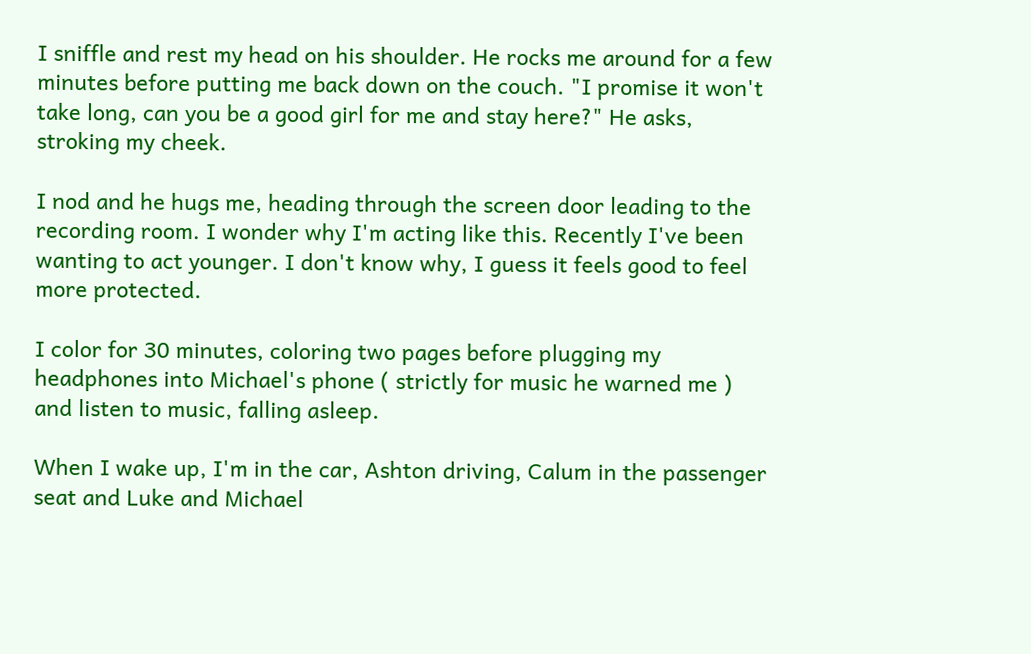I sniffle and rest my head on his shoulder. He rocks me around for a few minutes before putting me back down on the couch. "I promise it won't take long, can you be a good girl for me and stay here?" He asks, stroking my cheek.

I nod and he hugs me, heading through the screen door leading to the recording room. I wonder why I'm acting like this. Recently I've been wanting to act younger. I don't know why, I guess it feels good to feel more protected.

I color for 30 minutes, coloring two pages before plugging my headphones into Michael's phone ( strictly for music he warned me ) and listen to music, falling asleep.

When I wake up, I'm in the car, Ashton driving, Calum in the passenger seat and Luke and Michael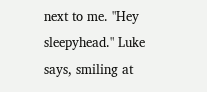next to me. "Hey sleepyhead." Luke says, smiling at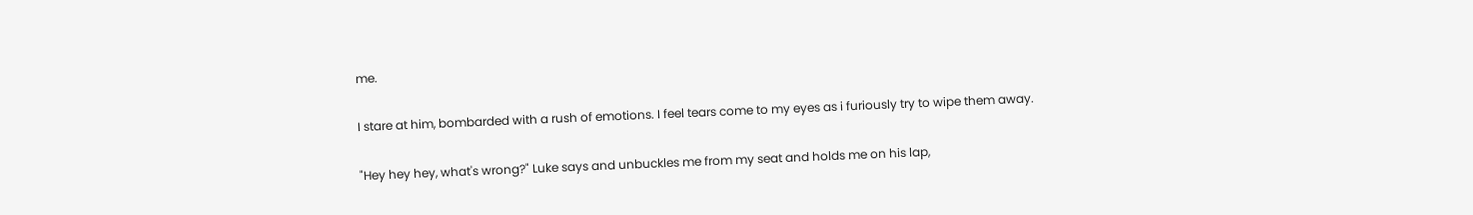me.

I stare at him, bombarded with a rush of emotions. I feel tears come to my eyes as i furiously try to wipe them away.

"Hey hey hey, what's wrong?" Luke says and unbuckles me from my seat and holds me on his lap,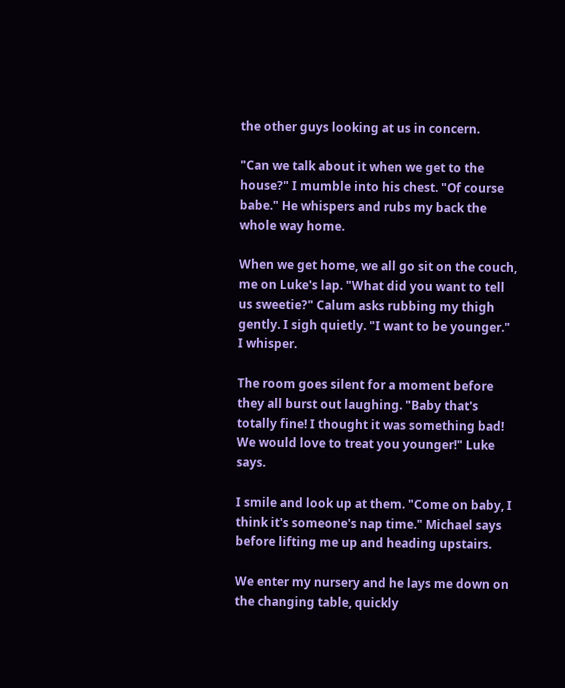the other guys looking at us in concern.

"Can we talk about it when we get to the house?" I mumble into his chest. "Of course babe." He whispers and rubs my back the whole way home.

When we get home, we all go sit on the couch, me on Luke's lap. "What did you want to tell us sweetie?" Calum asks rubbing my thigh gently. I sigh quietly. "I want to be younger." I whisper.

The room goes silent for a moment before they all burst out laughing. "Baby that's totally fine! I thought it was something bad! We would love to treat you younger!" Luke says.

I smile and look up at them. "Come on baby, I think it's someone's nap time." Michael says before lifting me up and heading upstairs.

We enter my nursery and he lays me down on the changing table, quickly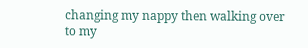changing my nappy then walking over to my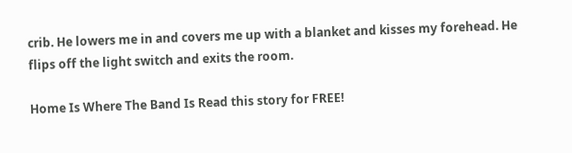crib. He lowers me in and covers me up with a blanket and kisses my forehead. He flips off the light switch and exits the room.

Home Is Where The Band Is Read this story for FREE!